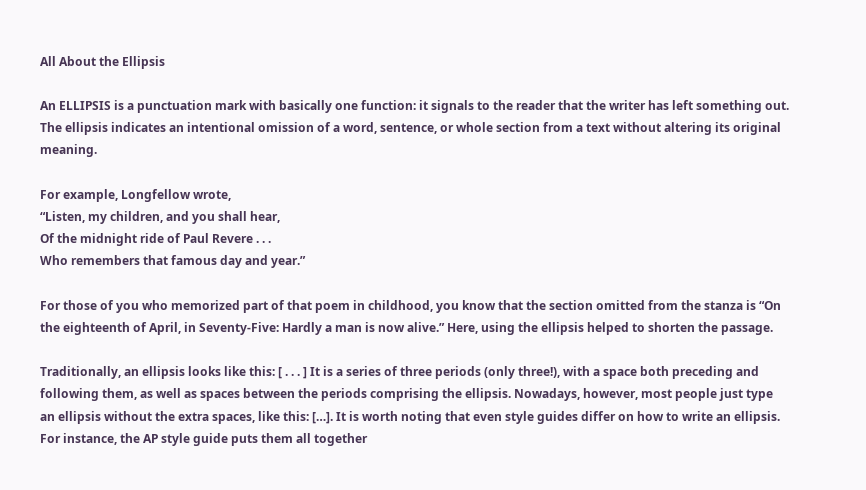All About the Ellipsis

An ELLIPSIS is a punctuation mark with basically one function: it signals to the reader that the writer has left something out. The ellipsis indicates an intentional omission of a word, sentence, or whole section from a text without altering its original meaning.

For example, Longfellow wrote,
“Listen, my children, and you shall hear,
Of the midnight ride of Paul Revere . . .
Who remembers that famous day and year.”

For those of you who memorized part of that poem in childhood, you know that the section omitted from the stanza is “On the eighteenth of April, in Seventy-Five: Hardly a man is now alive.” Here, using the ellipsis helped to shorten the passage.

Traditionally, an ellipsis looks like this: [ . . . ] It is a series of three periods (only three!), with a space both preceding and following them, as well as spaces between the periods comprising the ellipsis. Nowadays, however, most people just type an ellipsis without the extra spaces, like this: […]. It is worth noting that even style guides differ on how to write an ellipsis. For instance, the AP style guide puts them all together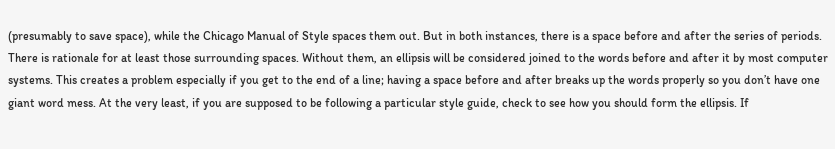(presumably to save space), while the Chicago Manual of Style spaces them out. But in both instances, there is a space before and after the series of periods. There is rationale for at least those surrounding spaces. Without them, an ellipsis will be considered joined to the words before and after it by most computer systems. This creates a problem especially if you get to the end of a line; having a space before and after breaks up the words properly so you don’t have one giant word mess. At the very least, if you are supposed to be following a particular style guide, check to see how you should form the ellipsis. If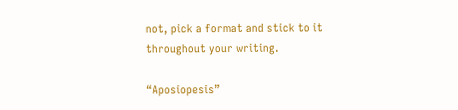not, pick a format and stick to it throughout your writing.

“Aposiopesis”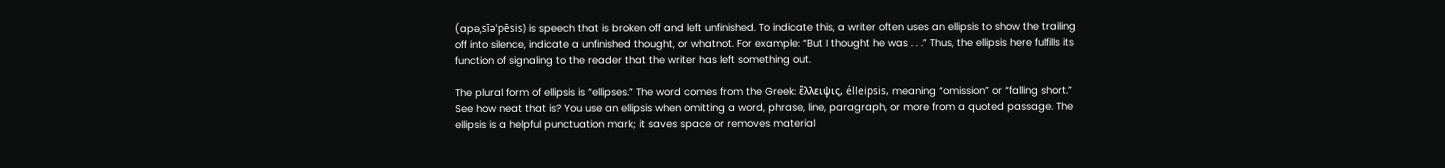(apəˌsīəˈpēsis) is speech that is broken off and left unfinished. To indicate this, a writer often uses an ellipsis to show the trailing off into silence, indicate a unfinished thought, or whatnot. For example: “But I thought he was . . .” Thus, the ellipsis here fulfills its function of signaling to the reader that the writer has left something out.

The plural form of ellipsis is “ellipses.” The word comes from the Greek: ἔλλειψις, élleipsis, meaning “omission” or “falling short.” See how neat that is? You use an ellipsis when omitting a word, phrase, line, paragraph, or more from a quoted passage. The ellipsis is a helpful punctuation mark; it saves space or removes material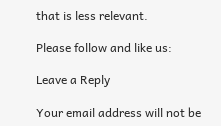that is less relevant.

Please follow and like us:

Leave a Reply

Your email address will not be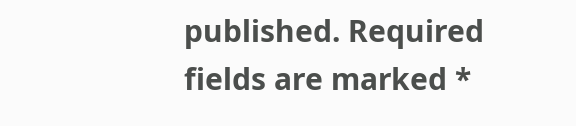published. Required fields are marked *